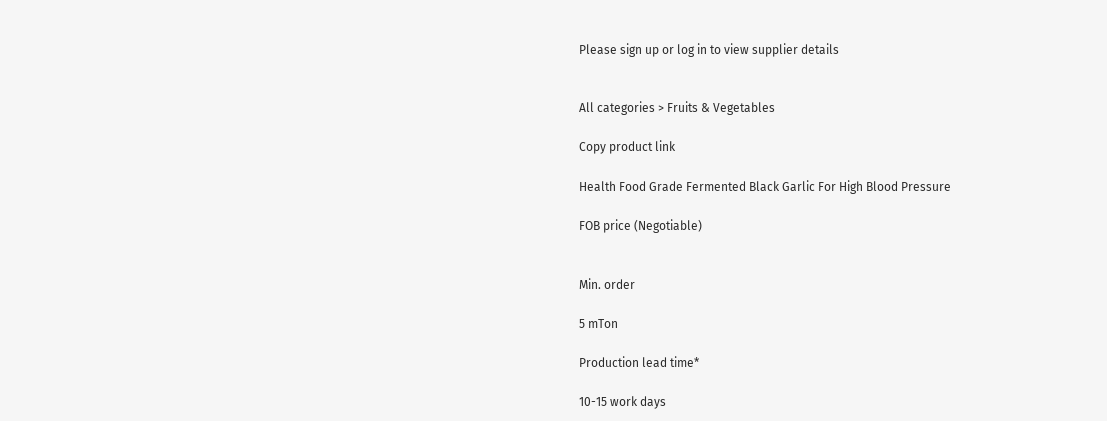Please sign up or log in to view supplier details


All categories > Fruits & Vegetables

Copy product link

Health Food Grade Fermented Black Garlic For High Blood Pressure

FOB price (Negotiable)


Min. order

5 mTon

Production lead time*

10-15 work days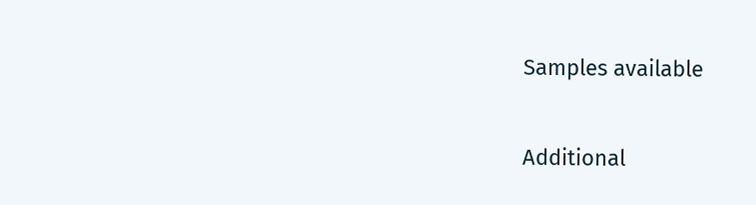Samples available

Additional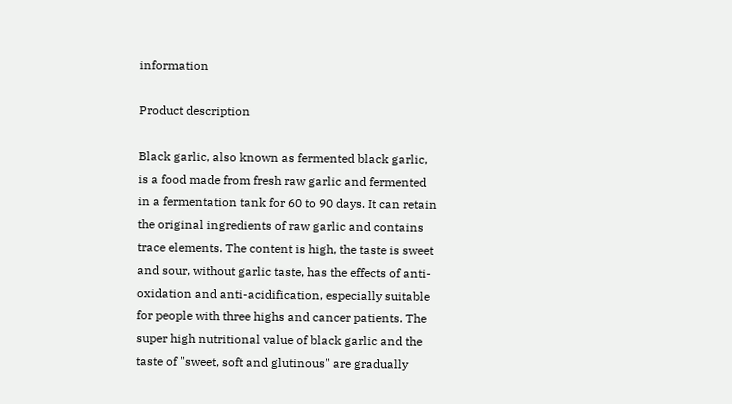information

Product description

Black garlic, also known as fermented black garlic, is a food made from fresh raw garlic and fermented in a fermentation tank for 60 to 90 days. It can retain the original ingredients of raw garlic and contains trace elements. The content is high, the taste is sweet and sour, without garlic taste, has the effects of anti-oxidation and anti-acidification, especially suitable for people with three highs and cancer patients. The super high nutritional value of black garlic and the taste of "sweet, soft and glutinous" are gradually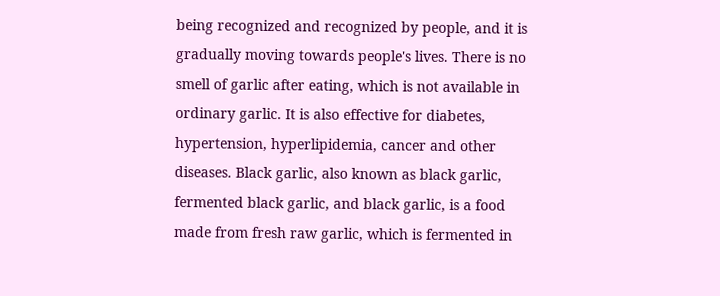being recognized and recognized by people, and it is gradually moving towards people's lives. There is no smell of garlic after eating, which is not available in ordinary garlic. It is also effective for diabetes, hypertension, hyperlipidemia, cancer and other diseases. Black garlic, also known as black garlic, fermented black garlic, and black garlic, is a food made from fresh raw garlic, which is fermented in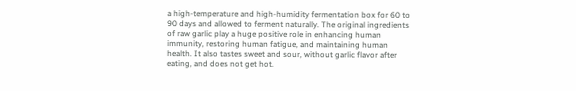a high-temperature and high-humidity fermentation box for 60 to 90 days and allowed to ferment naturally. The original ingredients of raw garlic play a huge positive role in enhancing human immunity, restoring human fatigue, and maintaining human health. It also tastes sweet and sour, without garlic flavor after eating, and does not get hot.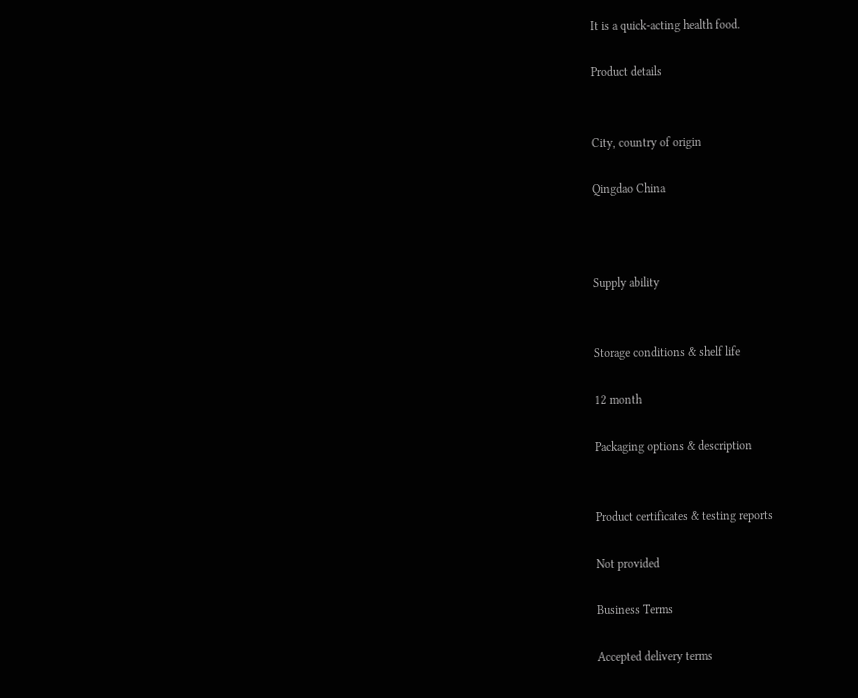It is a quick-acting health food.

Product details


City, country of origin

Qingdao China



Supply ability


Storage conditions & shelf life

12 month

Packaging options & description


Product certificates & testing reports

Not provided

Business Terms

Accepted delivery terms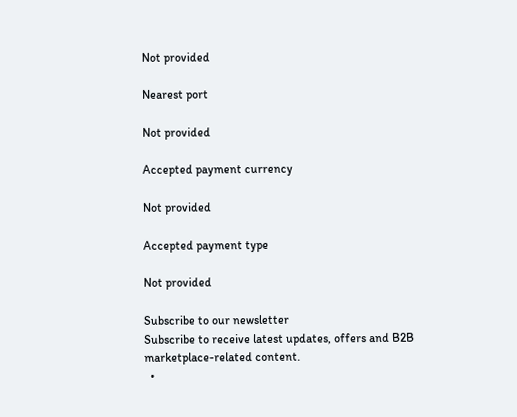Not provided

Nearest port

Not provided

Accepted payment currency

Not provided

Accepted payment type

Not provided

Subscribe to our newsletter
Subscribe to receive latest updates, offers and B2B marketplace-related content.
  •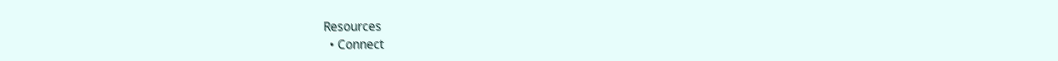Resources
  • Connect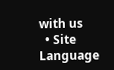with us
  • Site Language